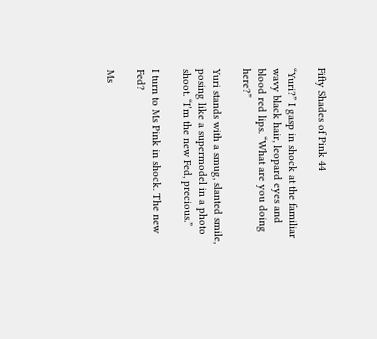Fifty Shades of Pink 44

“Yuri?” I gasp in shock at the familiar wavy black hair, leopard eyes and blood red lips. “What are you doing here?”

Yuri stands with a smug, slanted smile, posing like a supermodel in a photo shoot. “I’m the new Fed, precious.”

I turn to Ms Pink in shock. The new Fed?

Ms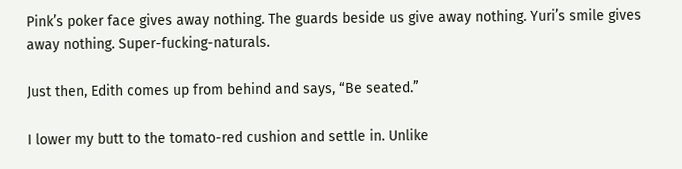Pink’s poker face gives away nothing. The guards beside us give away nothing. Yuri’s smile gives away nothing. Super-fucking-naturals.

Just then, Edith comes up from behind and says, “Be seated.”

I lower my butt to the tomato-red cushion and settle in. Unlike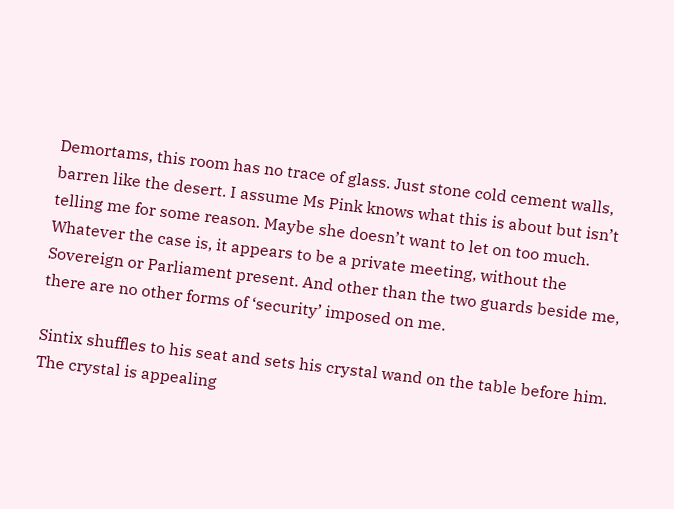Demortams, this room has no trace of glass. Just stone cold cement walls, barren like the desert. I assume Ms Pink knows what this is about but isn’t telling me for some reason. Maybe she doesn’t want to let on too much. Whatever the case is, it appears to be a private meeting, without the Sovereign or Parliament present. And other than the two guards beside me, there are no other forms of ‘security’ imposed on me.

Sintix shuffles to his seat and sets his crystal wand on the table before him. The crystal is appealing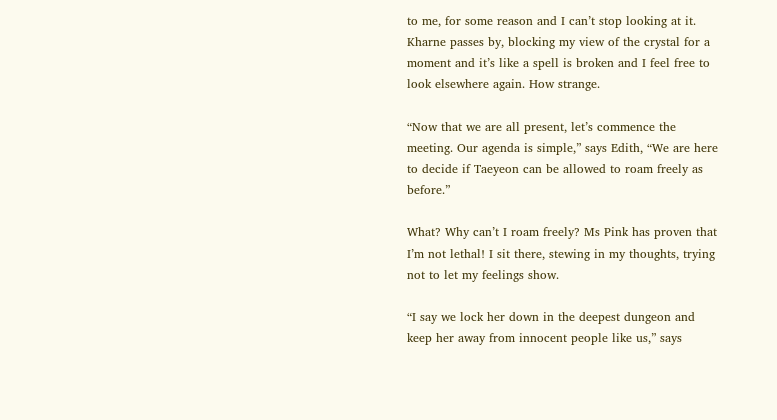to me, for some reason and I can’t stop looking at it. Kharne passes by, blocking my view of the crystal for a moment and it’s like a spell is broken and I feel free to look elsewhere again. How strange.

“Now that we are all present, let’s commence the meeting. Our agenda is simple,” says Edith, “We are here to decide if Taeyeon can be allowed to roam freely as before.”

What? Why can’t I roam freely? Ms Pink has proven that I’m not lethal! I sit there, stewing in my thoughts, trying not to let my feelings show.

“I say we lock her down in the deepest dungeon and keep her away from innocent people like us,” says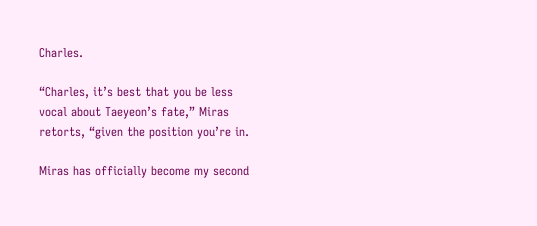Charles.

“Charles, it’s best that you be less vocal about Taeyeon’s fate,” Miras retorts, “given the position you’re in.

Miras has officially become my second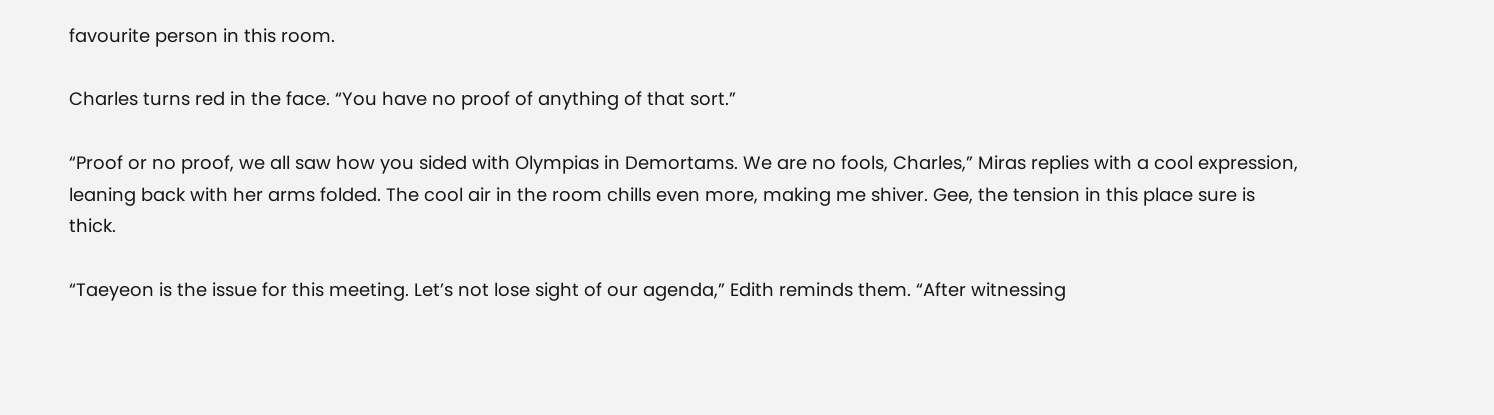favourite person in this room.

Charles turns red in the face. “You have no proof of anything of that sort.”

“Proof or no proof, we all saw how you sided with Olympias in Demortams. We are no fools, Charles,” Miras replies with a cool expression, leaning back with her arms folded. The cool air in the room chills even more, making me shiver. Gee, the tension in this place sure is thick.

“Taeyeon is the issue for this meeting. Let’s not lose sight of our agenda,” Edith reminds them. “After witnessing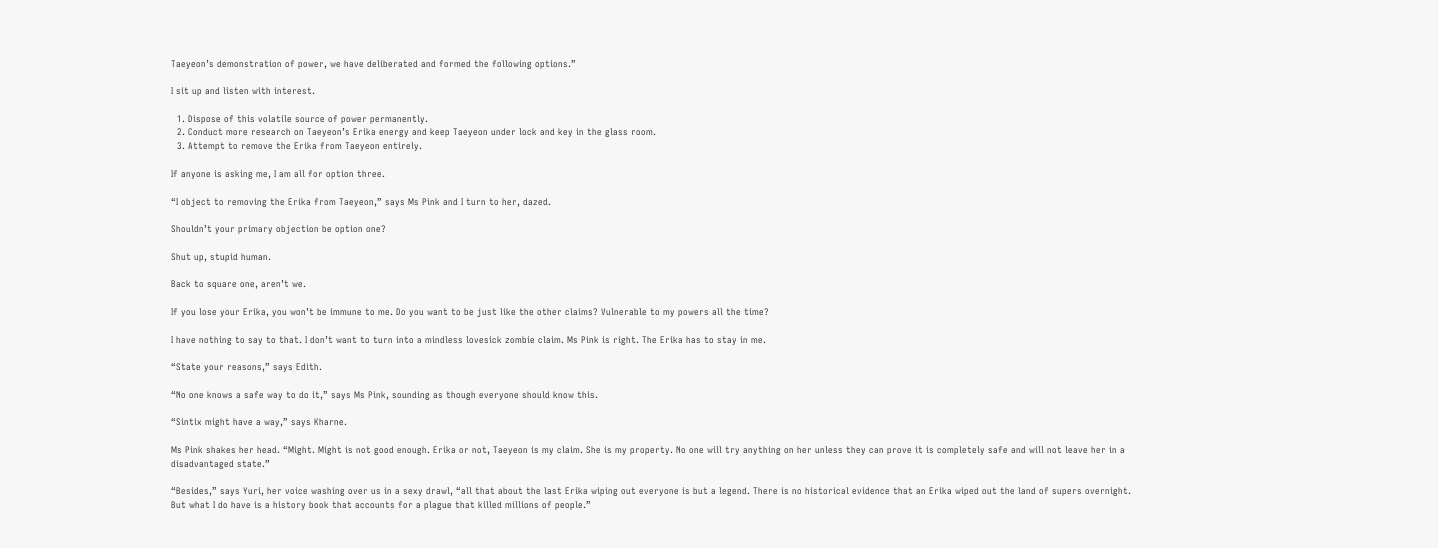Taeyeon’s demonstration of power, we have deliberated and formed the following options.”

I sit up and listen with interest.

  1. Dispose of this volatile source of power permanently.
  2. Conduct more research on Taeyeon’s Erika energy and keep Taeyeon under lock and key in the glass room.
  3. Attempt to remove the Erika from Taeyeon entirely.

If anyone is asking me, I am all for option three.

“I object to removing the Erika from Taeyeon,” says Ms Pink and I turn to her, dazed.

Shouldn’t your primary objection be option one?

Shut up, stupid human.

Back to square one, aren’t we.

If you lose your Erika, you won’t be immune to me. Do you want to be just like the other claims? Vulnerable to my powers all the time?

I have nothing to say to that. I don’t want to turn into a mindless lovesick zombie claim. Ms Pink is right. The Erika has to stay in me.

“State your reasons,” says Edith.

“No one knows a safe way to do it,” says Ms Pink, sounding as though everyone should know this.

“Sintix might have a way,” says Kharne.

Ms Pink shakes her head. “Might. Might is not good enough. Erika or not, Taeyeon is my claim. She is my property. No one will try anything on her unless they can prove it is completely safe and will not leave her in a disadvantaged state.”

“Besides,” says Yuri, her voice washing over us in a sexy drawl, “all that about the last Erika wiping out everyone is but a legend. There is no historical evidence that an Erika wiped out the land of supers overnight. But what I do have is a history book that accounts for a plague that killed millions of people.”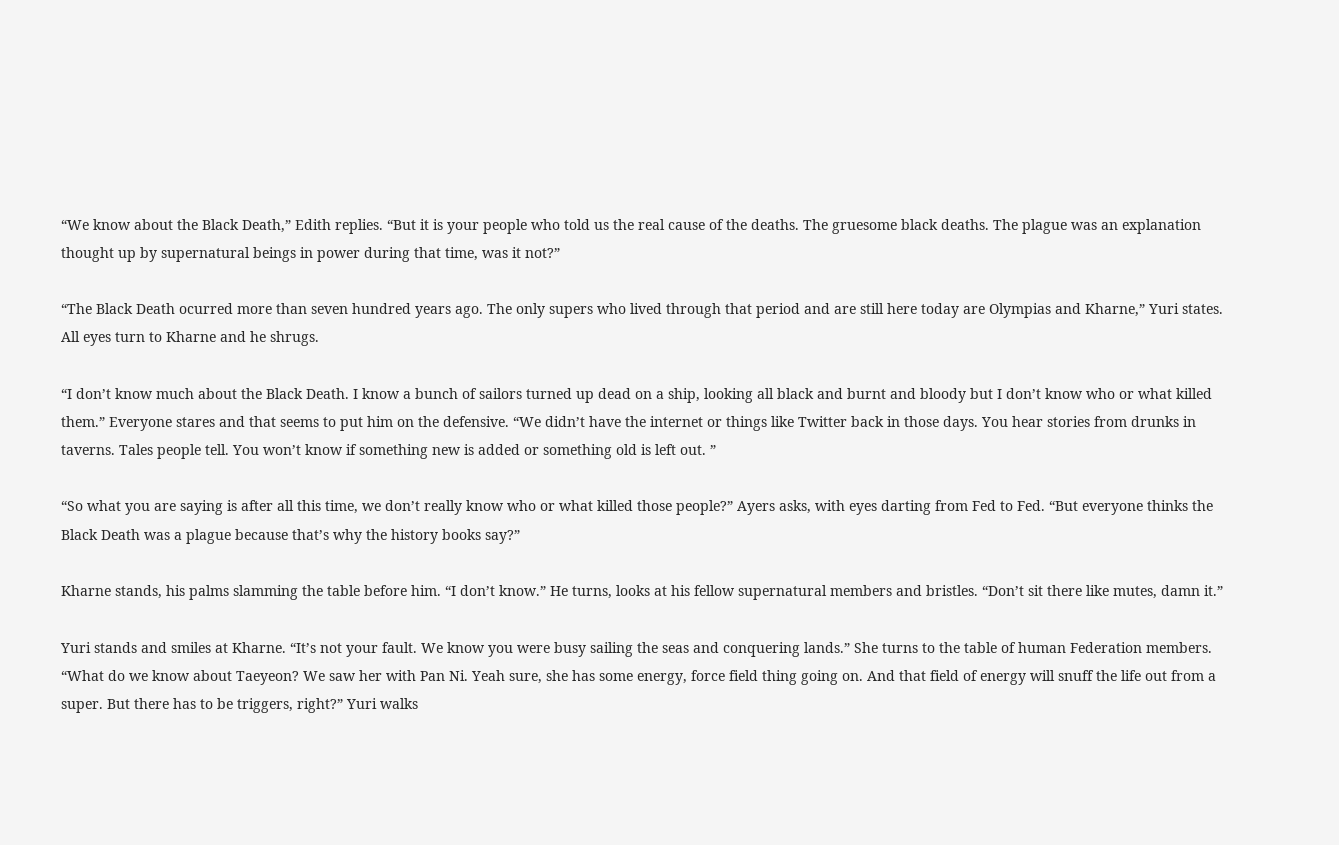“We know about the Black Death,” Edith replies. “But it is your people who told us the real cause of the deaths. The gruesome black deaths. The plague was an explanation thought up by supernatural beings in power during that time, was it not?”

“The Black Death ocurred more than seven hundred years ago. The only supers who lived through that period and are still here today are Olympias and Kharne,” Yuri states. All eyes turn to Kharne and he shrugs.

“I don’t know much about the Black Death. I know a bunch of sailors turned up dead on a ship, looking all black and burnt and bloody but I don’t know who or what killed them.” Everyone stares and that seems to put him on the defensive. “We didn’t have the internet or things like Twitter back in those days. You hear stories from drunks in taverns. Tales people tell. You won’t know if something new is added or something old is left out. ”

“So what you are saying is after all this time, we don’t really know who or what killed those people?” Ayers asks, with eyes darting from Fed to Fed. “But everyone thinks the Black Death was a plague because that’s why the history books say?”

Kharne stands, his palms slamming the table before him. “I don’t know.” He turns, looks at his fellow supernatural members and bristles. “Don’t sit there like mutes, damn it.”

Yuri stands and smiles at Kharne. “It’s not your fault. We know you were busy sailing the seas and conquering lands.” She turns to the table of human Federation members. “What do we know about Taeyeon? We saw her with Pan Ni. Yeah sure, she has some energy, force field thing going on. And that field of energy will snuff the life out from a super. But there has to be triggers, right?” Yuri walks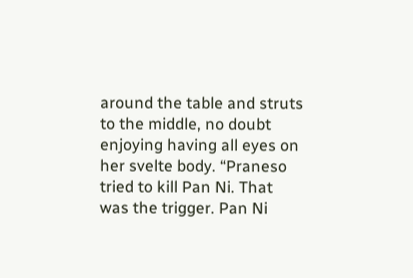around the table and struts to the middle, no doubt enjoying having all eyes on her svelte body. “Praneso tried to kill Pan Ni. That was the trigger. Pan Ni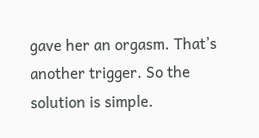gave her an orgasm. That’s another trigger. So the solution is simple.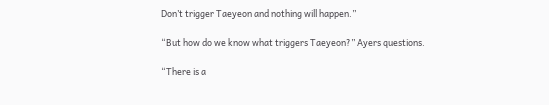Don’t trigger Taeyeon and nothing will happen.”

“But how do we know what triggers Taeyeon?” Ayers questions.

“There is a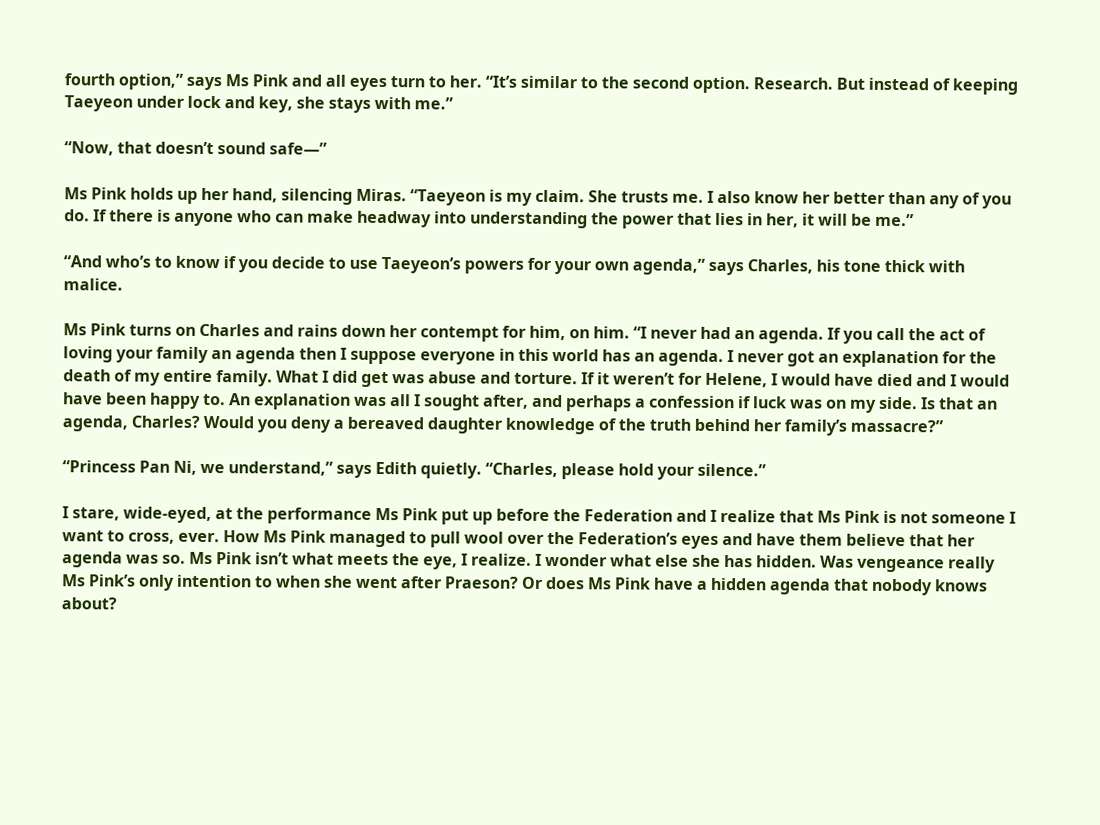fourth option,” says Ms Pink and all eyes turn to her. “It’s similar to the second option. Research. But instead of keeping Taeyeon under lock and key, she stays with me.”

“Now, that doesn’t sound safe—”

Ms Pink holds up her hand, silencing Miras. “Taeyeon is my claim. She trusts me. I also know her better than any of you do. If there is anyone who can make headway into understanding the power that lies in her, it will be me.”

“And who’s to know if you decide to use Taeyeon’s powers for your own agenda,” says Charles, his tone thick with malice.

Ms Pink turns on Charles and rains down her contempt for him, on him. “I never had an agenda. If you call the act of loving your family an agenda then I suppose everyone in this world has an agenda. I never got an explanation for the death of my entire family. What I did get was abuse and torture. If it weren’t for Helene, I would have died and I would have been happy to. An explanation was all I sought after, and perhaps a confession if luck was on my side. Is that an agenda, Charles? Would you deny a bereaved daughter knowledge of the truth behind her family’s massacre?”

“Princess Pan Ni, we understand,” says Edith quietly. “Charles, please hold your silence.”

I stare, wide-eyed, at the performance Ms Pink put up before the Federation and I realize that Ms Pink is not someone I want to cross, ever. How Ms Pink managed to pull wool over the Federation’s eyes and have them believe that her agenda was so. Ms Pink isn’t what meets the eye, I realize. I wonder what else she has hidden. Was vengeance really Ms Pink’s only intention to when she went after Praeson? Or does Ms Pink have a hidden agenda that nobody knows about?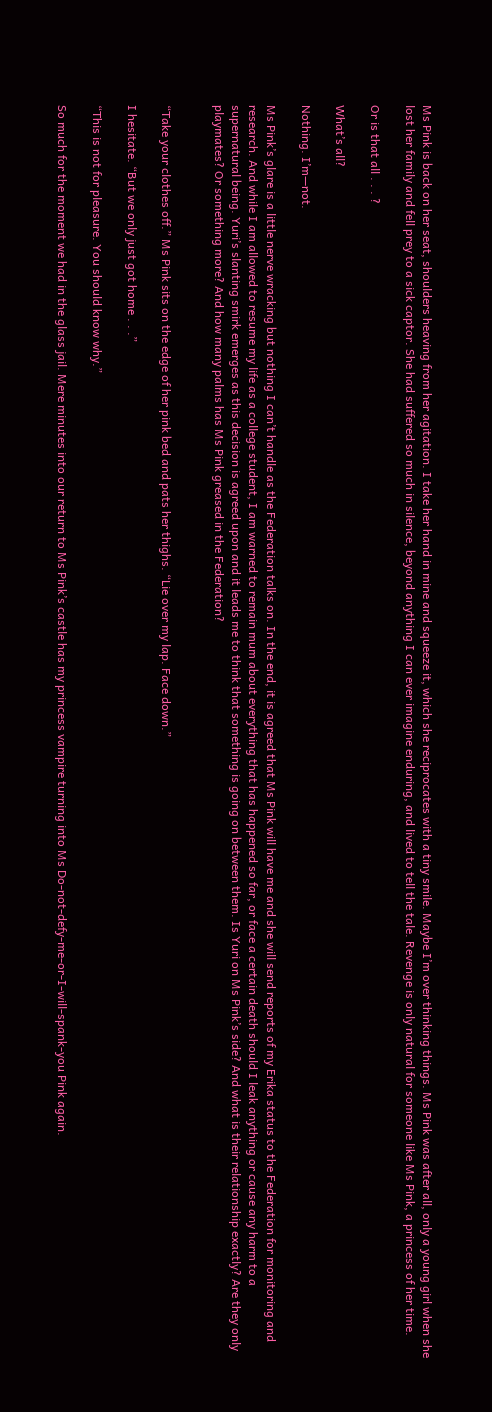Ms Pink is back on her seat, shoulders heaving from her agitation. I take her hand in mine and squeeze it, which she reciprocates with a tiny smile. Maybe I’m over thinking things. Ms Pink was after all, only a young girl when she lost her family and fell prey to a sick captor. She had suffered so much in silence, beyond anything I can ever imagine enduring, and lived to tell the tale. Revenge is only natural for someone like Ms Pink, a princess of her time.

Or is that all . . . ?

What’s all?

Nothing. I’m—not.

Ms Pink’s glare is a little nerve wracking but nothing I can’t handle as the Federation talks on. In the end, it is agreed that Ms Pink will have me and she will send reports of my Erika status to the Federation for monitoring and research. And while I am allowed to resume my life as a college student, I am warned to remain mum about everything that has happened so far, or face a certain death should I leak anything or cause any harm to a supernatural being. Yuri’s slanting smirk emerges as this decision is agreed upon and it leads me to think that something is going on between them. Is Yuri on Ms Pink’s side? And what is their relationship exactly? Are they only playmates? Or something more? And how many palms has Ms Pink greased in the Federation?


“Take your clothes off.” Ms Pink sits on the edge of her pink bed and pats her thighs. “Lie over my lap. Face down.”

I hesitate. “But we only just got home . . .”

“This is not for pleasure. You should know why.”

So much for the moment we had in the glass jail. Mere minutes into our return to Ms Pink’s castle has my princess vampire turning into Ms Do-not-defy-me-or-I-will-spank-you Pink again.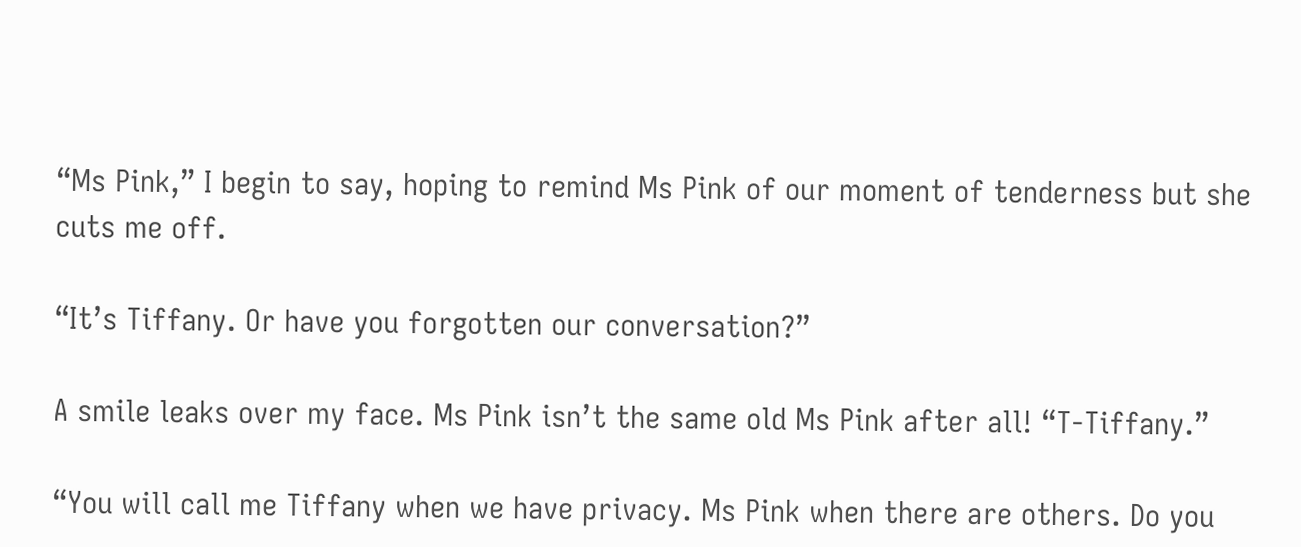“Ms Pink,” I begin to say, hoping to remind Ms Pink of our moment of tenderness but she cuts me off.

“It’s Tiffany. Or have you forgotten our conversation?”

A smile leaks over my face. Ms Pink isn’t the same old Ms Pink after all! “T-Tiffany.”

“You will call me Tiffany when we have privacy. Ms Pink when there are others. Do you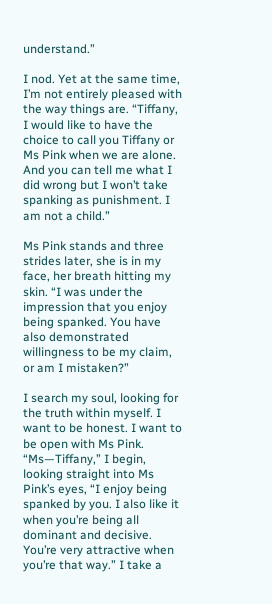understand.”

I nod. Yet at the same time, I’m not entirely pleased with the way things are. “Tiffany, I would like to have the choice to call you Tiffany or Ms Pink when we are alone. And you can tell me what I did wrong but I won’t take spanking as punishment. I am not a child.”

Ms Pink stands and three strides later, she is in my face, her breath hitting my skin. “I was under the impression that you enjoy being spanked. You have also demonstrated willingness to be my claim, or am I mistaken?”

I search my soul, looking for the truth within myself. I want to be honest. I want to be open with Ms Pink. “Ms—Tiffany,” I begin, looking straight into Ms Pink’s eyes, “I enjoy being spanked by you. I also like it when you’re being all dominant and decisive. You’re very attractive when you’re that way.” I take a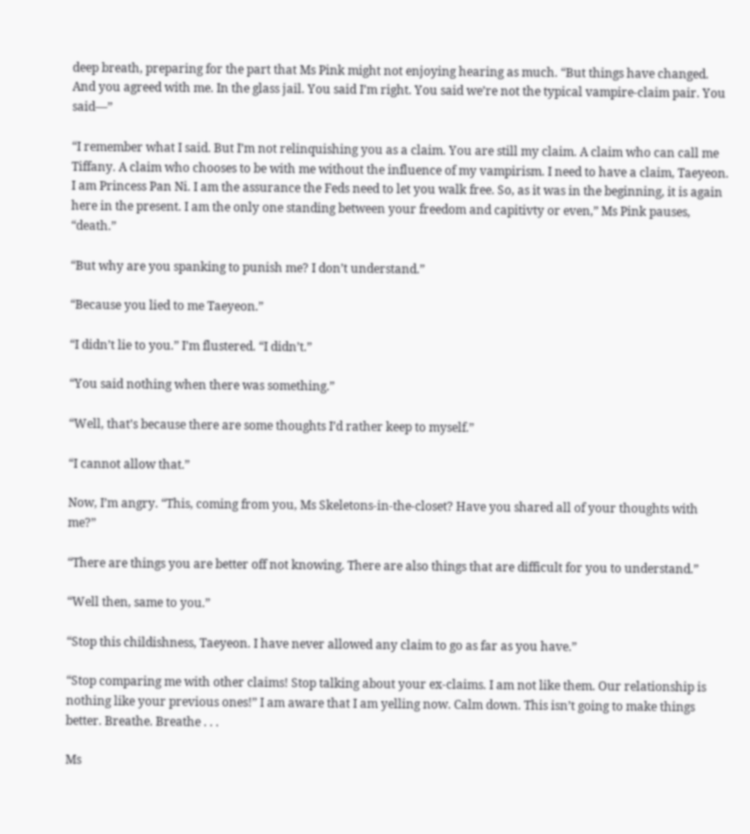deep breath, preparing for the part that Ms Pink might not enjoying hearing as much. “But things have changed. And you agreed with me. In the glass jail. You said I’m right. You said we’re not the typical vampire-claim pair. You said—”

“I remember what I said. But I’m not relinquishing you as a claim. You are still my claim. A claim who can call me Tiffany. A claim who chooses to be with me without the influence of my vampirism. I need to have a claim, Taeyeon. I am Princess Pan Ni. I am the assurance the Feds need to let you walk free. So, as it was in the beginning, it is again here in the present. I am the only one standing between your freedom and capitivty or even,” Ms Pink pauses, “death.”

“But why are you spanking to punish me? I don’t understand.”

“Because you lied to me Taeyeon.”

“I didn’t lie to you.” I’m flustered. “I didn’t.”

“You said nothing when there was something.”

“Well, that’s because there are some thoughts I’d rather keep to myself.”

“I cannot allow that.”

Now, I’m angry. “This, coming from you, Ms Skeletons-in-the-closet? Have you shared all of your thoughts with me?”

“There are things you are better off not knowing. There are also things that are difficult for you to understand.”

“Well then, same to you.”

“Stop this childishness, Taeyeon. I have never allowed any claim to go as far as you have.”

“Stop comparing me with other claims! Stop talking about your ex-claims. I am not like them. Our relationship is nothing like your previous ones!” I am aware that I am yelling now. Calm down. This isn’t going to make things better. Breathe. Breathe . . .

Ms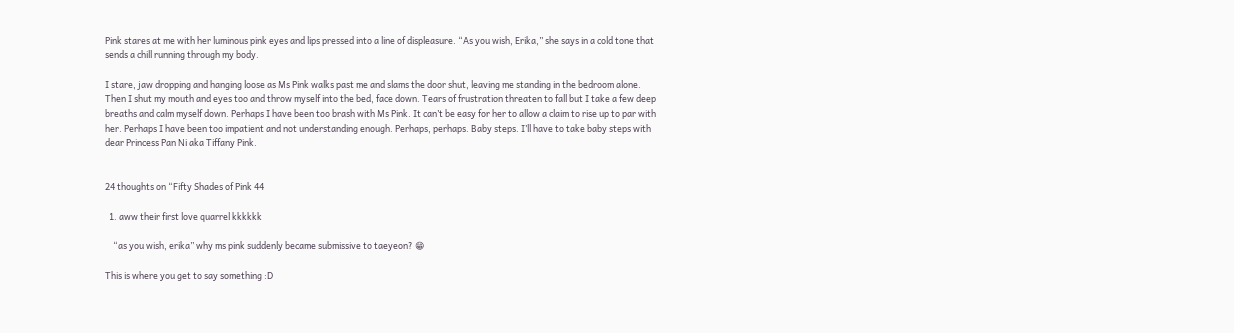Pink stares at me with her luminous pink eyes and lips pressed into a line of displeasure. “As you wish, Erika,” she says in a cold tone that sends a chill running through my body.

I stare, jaw dropping and hanging loose as Ms Pink walks past me and slams the door shut, leaving me standing in the bedroom alone. Then I shut my mouth and eyes too and throw myself into the bed, face down. Tears of frustration threaten to fall but I take a few deep breaths and calm myself down. Perhaps I have been too brash with Ms Pink. It can’t be easy for her to allow a claim to rise up to par with her. Perhaps I have been too impatient and not understanding enough. Perhaps, perhaps. Baby steps. I’ll have to take baby steps with dear Princess Pan Ni aka Tiffany Pink.


24 thoughts on “Fifty Shades of Pink 44

  1. aww their first love quarrel kkkkkk

    “as you wish, erika” why ms pink suddenly became submissive to taeyeon? 😁

This is where you get to say something :D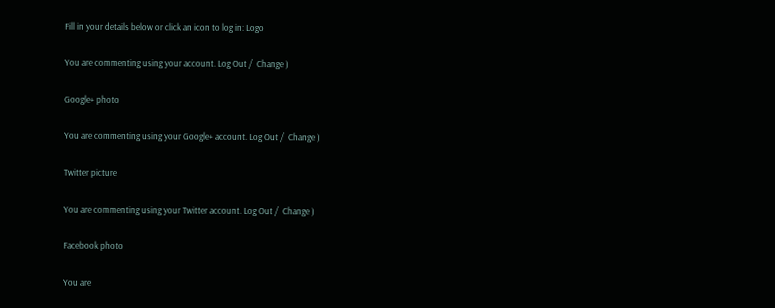Fill in your details below or click an icon to log in: Logo

You are commenting using your account. Log Out /  Change )

Google+ photo

You are commenting using your Google+ account. Log Out /  Change )

Twitter picture

You are commenting using your Twitter account. Log Out /  Change )

Facebook photo

You are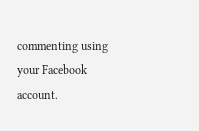commenting using your Facebook account.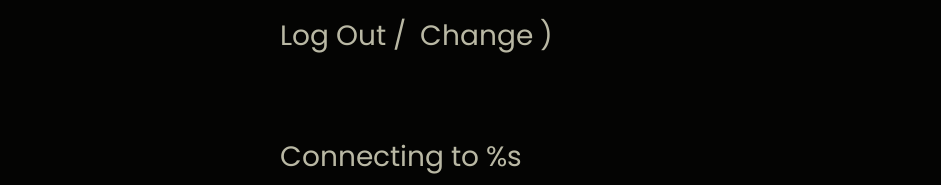Log Out /  Change )


Connecting to %s